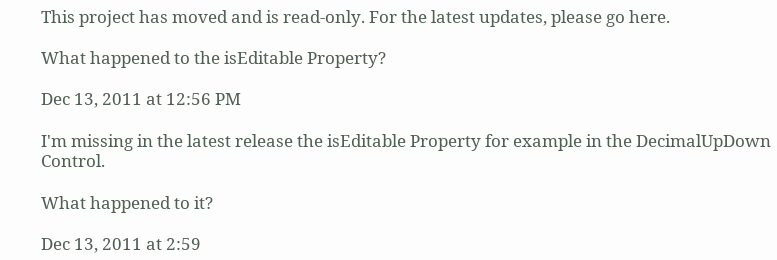This project has moved and is read-only. For the latest updates, please go here.

What happened to the isEditable Property?

Dec 13, 2011 at 12:56 PM

I'm missing in the latest release the isEditable Property for example in the DecimalUpDown Control.

What happened to it?

Dec 13, 2011 at 2:59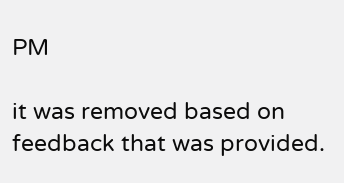PM

it was removed based on feedback that was provided.